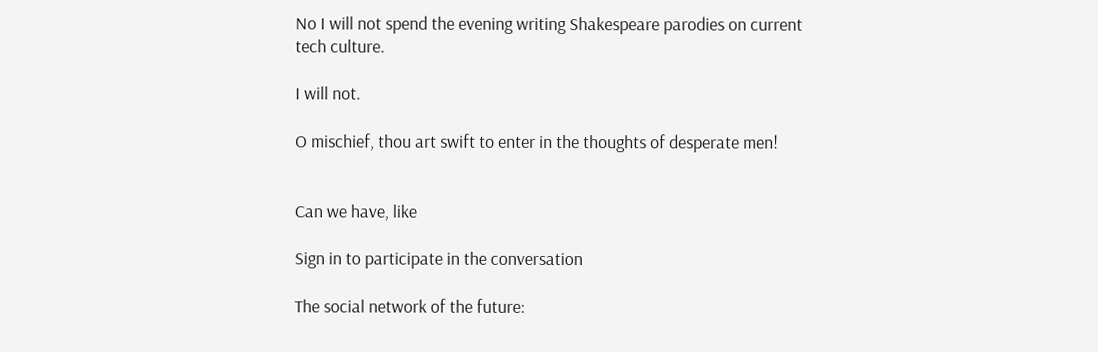No I will not spend the evening writing Shakespeare parodies on current tech culture.

I will not.

O mischief, thou art swift to enter in the thoughts of desperate men!


Can we have, like

Sign in to participate in the conversation

The social network of the future: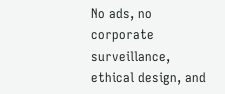No ads, no corporate surveillance, ethical design, and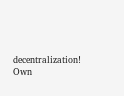decentralization! Own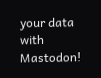your data with Mastodon!